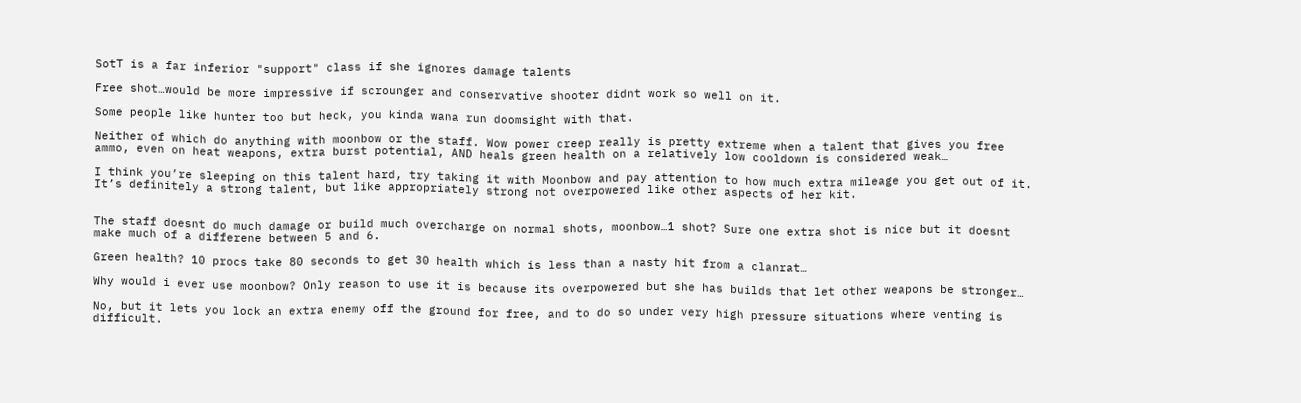SotT is a far inferior "support" class if she ignores damage talents

Free shot…would be more impressive if scrounger and conservative shooter didnt work so well on it.

Some people like hunter too but heck, you kinda wana run doomsight with that.

Neither of which do anything with moonbow or the staff. Wow power creep really is pretty extreme when a talent that gives you free ammo, even on heat weapons, extra burst potential, AND heals green health on a relatively low cooldown is considered weak…

I think you’re sleeping on this talent hard, try taking it with Moonbow and pay attention to how much extra mileage you get out of it. It’s definitely a strong talent, but like appropriately strong not overpowered like other aspects of her kit.


The staff doesnt do much damage or build much overcharge on normal shots, moonbow…1 shot? Sure one extra shot is nice but it doesnt make much of a differene between 5 and 6.

Green health? 10 procs take 80 seconds to get 30 health which is less than a nasty hit from a clanrat…

Why would i ever use moonbow? Only reason to use it is because its overpowered but she has builds that let other weapons be stronger…

No, but it lets you lock an extra enemy off the ground for free, and to do so under very high pressure situations where venting is difficult.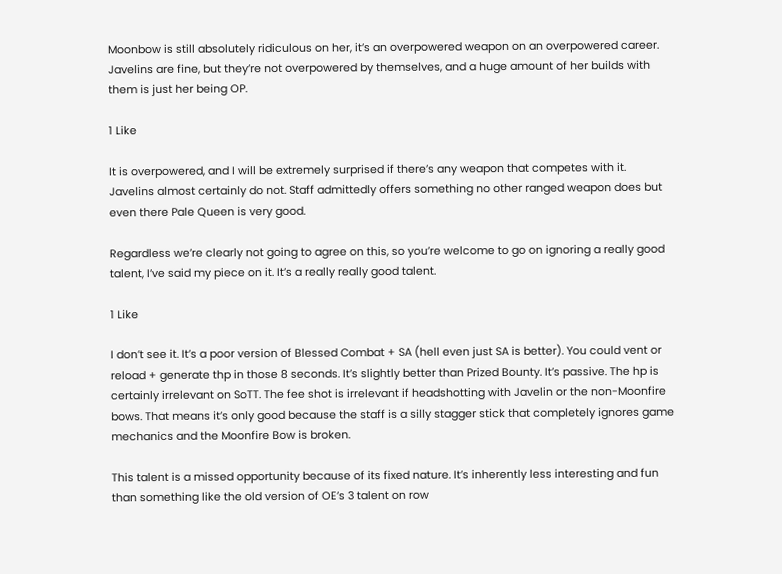Moonbow is still absolutely ridiculous on her, it’s an overpowered weapon on an overpowered career. Javelins are fine, but they’re not overpowered by themselves, and a huge amount of her builds with them is just her being OP.

1 Like

It is overpowered, and I will be extremely surprised if there’s any weapon that competes with it. Javelins almost certainly do not. Staff admittedly offers something no other ranged weapon does but even there Pale Queen is very good.

Regardless we’re clearly not going to agree on this, so you’re welcome to go on ignoring a really good talent, I’ve said my piece on it. It’s a really really good talent.

1 Like

I don’t see it. It’s a poor version of Blessed Combat + SA (hell even just SA is better). You could vent or reload + generate thp in those 8 seconds. It’s slightly better than Prized Bounty. It’s passive. The hp is certainly irrelevant on SoTT. The fee shot is irrelevant if headshotting with Javelin or the non-Moonfire bows. That means it’s only good because the staff is a silly stagger stick that completely ignores game mechanics and the Moonfire Bow is broken.

This talent is a missed opportunity because of its fixed nature. It’s inherently less interesting and fun than something like the old version of OE’s 3 talent on row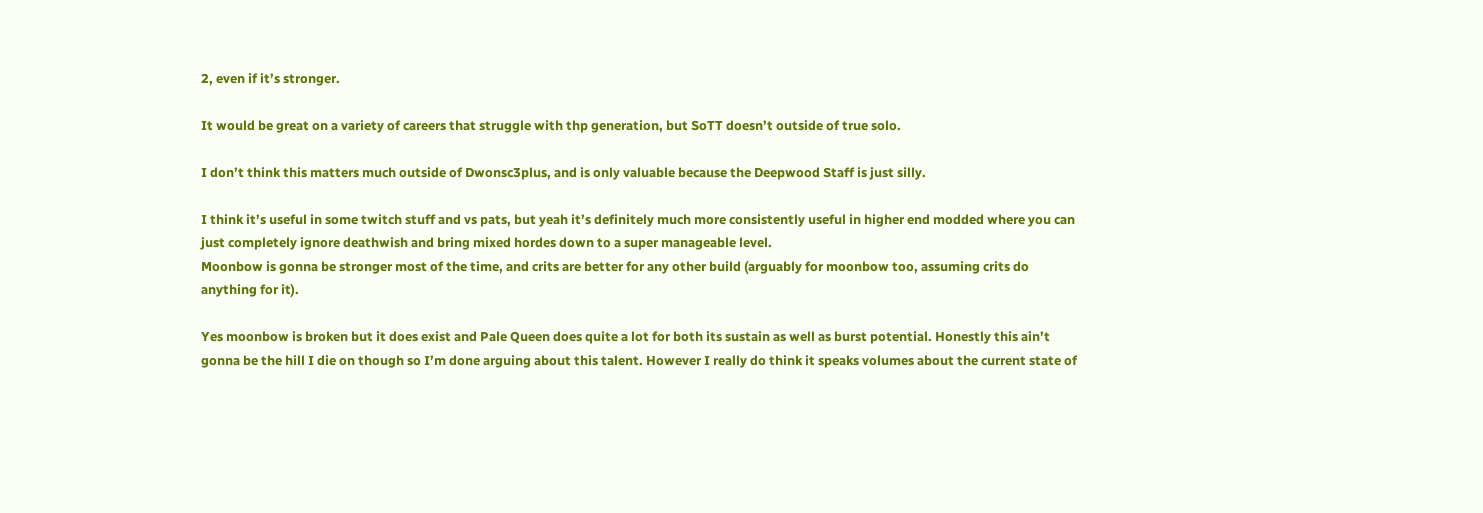2, even if it’s stronger.

It would be great on a variety of careers that struggle with thp generation, but SoTT doesn’t outside of true solo.

I don’t think this matters much outside of Dwonsc3plus, and is only valuable because the Deepwood Staff is just silly.

I think it’s useful in some twitch stuff and vs pats, but yeah it’s definitely much more consistently useful in higher end modded where you can just completely ignore deathwish and bring mixed hordes down to a super manageable level.
Moonbow is gonna be stronger most of the time, and crits are better for any other build (arguably for moonbow too, assuming crits do anything for it).

Yes moonbow is broken but it does exist and Pale Queen does quite a lot for both its sustain as well as burst potential. Honestly this ain’t gonna be the hill I die on though so I’m done arguing about this talent. However I really do think it speaks volumes about the current state of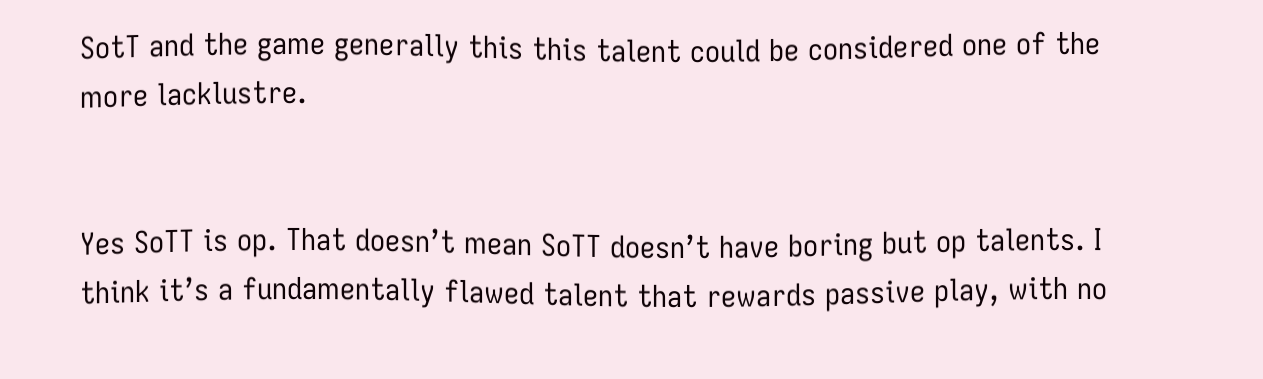SotT and the game generally this this talent could be considered one of the more lacklustre.


Yes SoTT is op. That doesn’t mean SoTT doesn’t have boring but op talents. I think it’s a fundamentally flawed talent that rewards passive play, with no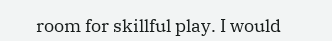room for skillful play. I would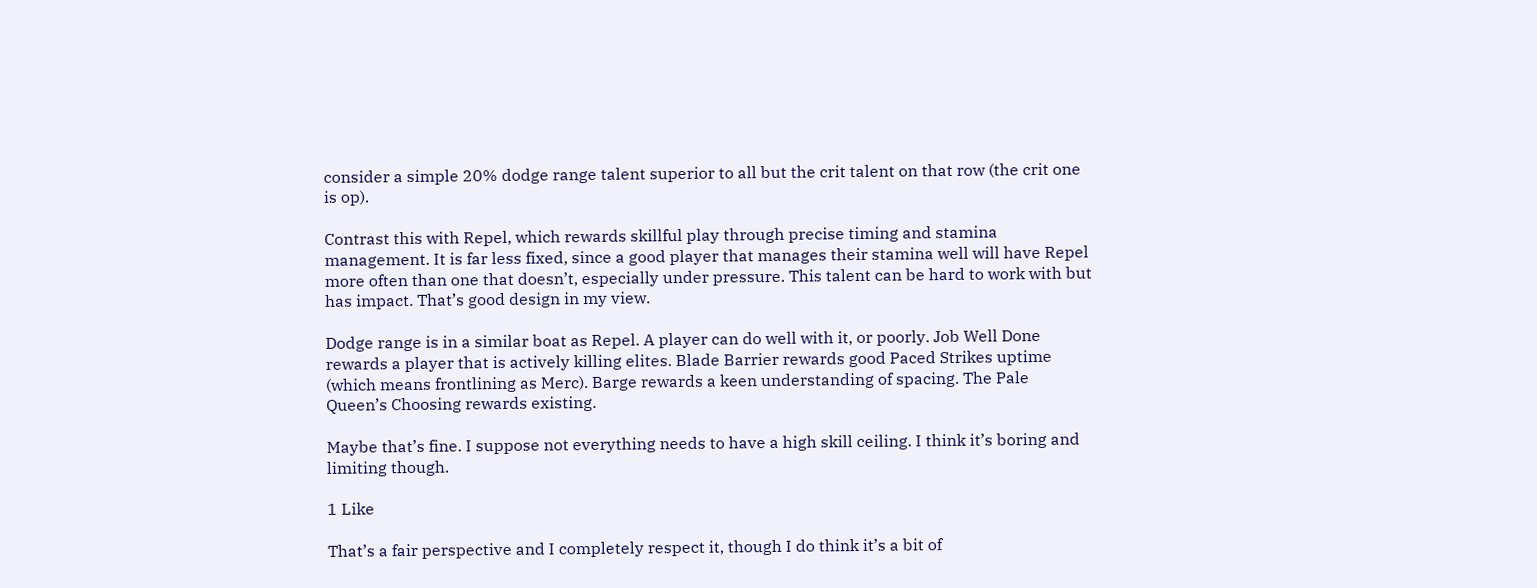consider a simple 20% dodge range talent superior to all but the crit talent on that row (the crit one is op).

Contrast this with Repel, which rewards skillful play through precise timing and stamina management. It is far less fixed, since a good player that manages their stamina well will have Repel more often than one that doesn’t, especially under pressure. This talent can be hard to work with but has impact. That’s good design in my view.

Dodge range is in a similar boat as Repel. A player can do well with it, or poorly. Job Well Done rewards a player that is actively killing elites. Blade Barrier rewards good Paced Strikes uptime (which means frontlining as Merc). Barge rewards a keen understanding of spacing. The Pale Queen’s Choosing rewards existing.

Maybe that’s fine. I suppose not everything needs to have a high skill ceiling. I think it’s boring and limiting though.

1 Like

That’s a fair perspective and I completely respect it, though I do think it’s a bit of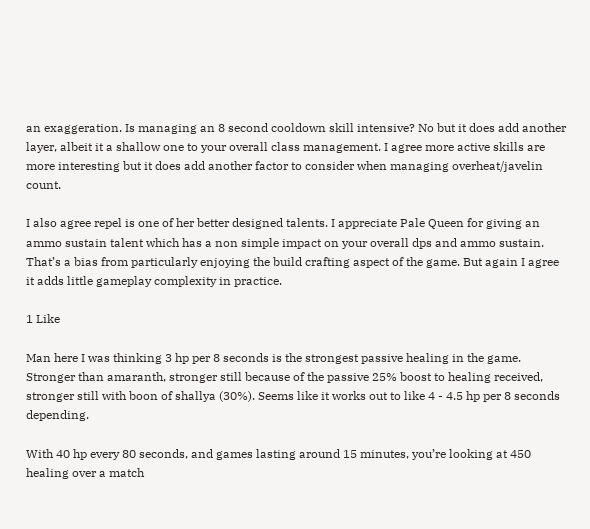an exaggeration. Is managing an 8 second cooldown skill intensive? No but it does add another layer, albeit it a shallow one to your overall class management. I agree more active skills are more interesting but it does add another factor to consider when managing overheat/javelin count.

I also agree repel is one of her better designed talents. I appreciate Pale Queen for giving an ammo sustain talent which has a non simple impact on your overall dps and ammo sustain. That’s a bias from particularly enjoying the build crafting aspect of the game. But again I agree it adds little gameplay complexity in practice.

1 Like

Man here I was thinking 3 hp per 8 seconds is the strongest passive healing in the game. Stronger than amaranth, stronger still because of the passive 25% boost to healing received, stronger still with boon of shallya (30%). Seems like it works out to like 4 - 4.5 hp per 8 seconds depending.

With 40 hp every 80 seconds, and games lasting around 15 minutes, you’re looking at 450 healing over a match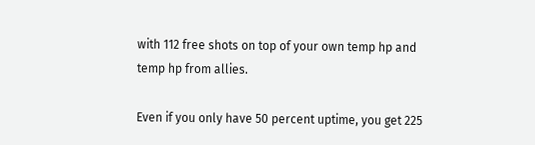with 112 free shots on top of your own temp hp and temp hp from allies.

Even if you only have 50 percent uptime, you get 225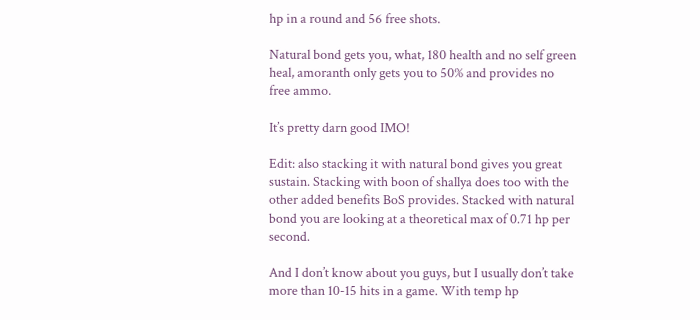hp in a round and 56 free shots.

Natural bond gets you, what, 180 health and no self green heal, amoranth only gets you to 50% and provides no free ammo.

It’s pretty darn good IMO!

Edit: also stacking it with natural bond gives you great sustain. Stacking with boon of shallya does too with the other added benefits BoS provides. Stacked with natural bond you are looking at a theoretical max of 0.71 hp per second.

And I don’t know about you guys, but I usually don’t take more than 10-15 hits in a game. With temp hp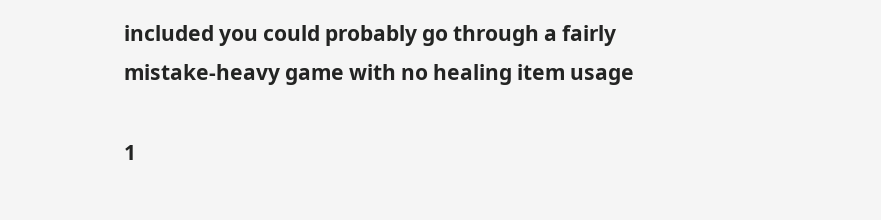included you could probably go through a fairly mistake-heavy game with no healing item usage

1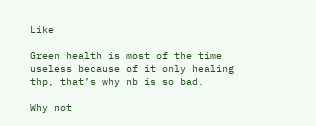Like

Green health is most of the time useless because of it only healing thp, that’s why nb is so bad.

Why not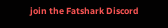join the Fatshark Discord